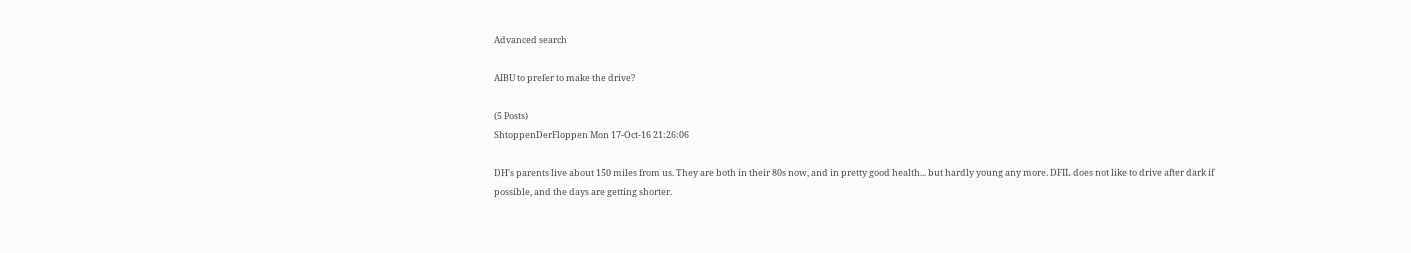Advanced search

AIBU to prefer to make the drive?

(5 Posts)
ShtoppenDerFloppen Mon 17-Oct-16 21:26:06

DH's parents live about 150 miles from us. They are both in their 80s now, and in pretty good health... but hardly young any more. DFIL does not like to drive after dark if possible, and the days are getting shorter.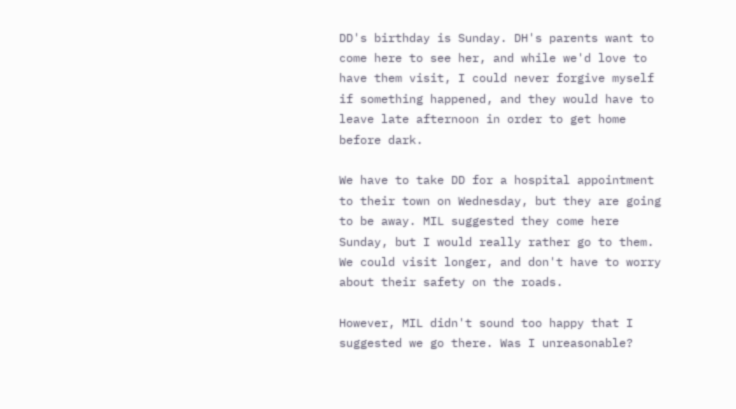DD's birthday is Sunday. DH's parents want to come here to see her, and while we'd love to have them visit, I could never forgive myself if something happened, and they would have to leave late afternoon in order to get home before dark.

We have to take DD for a hospital appointment to their town on Wednesday, but they are going to be away. MIL suggested they come here Sunday, but I would really rather go to them. We could visit longer, and don't have to worry about their safety on the roads.

However, MIL didn't sound too happy that I suggested we go there. Was I unreasonable?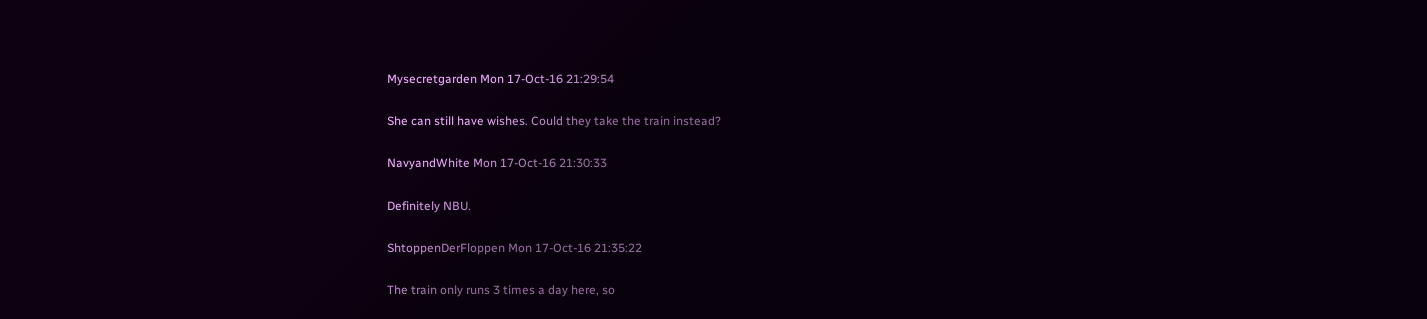Mysecretgarden Mon 17-Oct-16 21:29:54

She can still have wishes. Could they take the train instead?

NavyandWhite Mon 17-Oct-16 21:30:33

Definitely NBU.

ShtoppenDerFloppen Mon 17-Oct-16 21:35:22

The train only runs 3 times a day here, so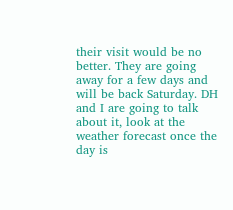their visit would be no better. They are going away for a few days and will be back Saturday. DH and I are going to talk about it, look at the weather forecast once the day is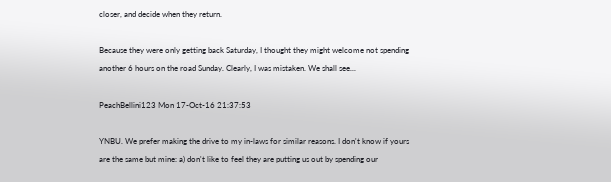closer, and decide when they return.

Because they were only getting back Saturday, I thought they might welcome not spending another 6 hours on the road Sunday. Clearly, I was mistaken. We shall see...

PeachBellini123 Mon 17-Oct-16 21:37:53

YNBU. We prefer making the drive to my in-laws for similar reasons. I don't know if yours are the same but mine: a) don't like to feel they are putting us out by spending our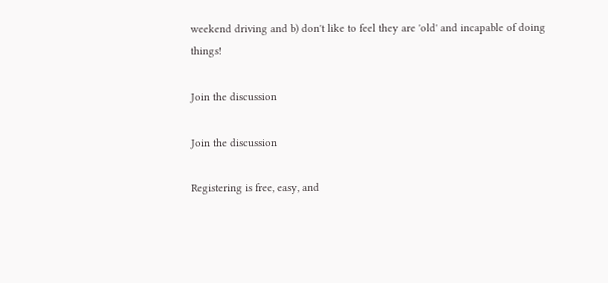weekend driving and b) don't like to feel they are 'old' and incapable of doing things!

Join the discussion

Join the discussion

Registering is free, easy, and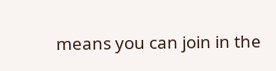means you can join in the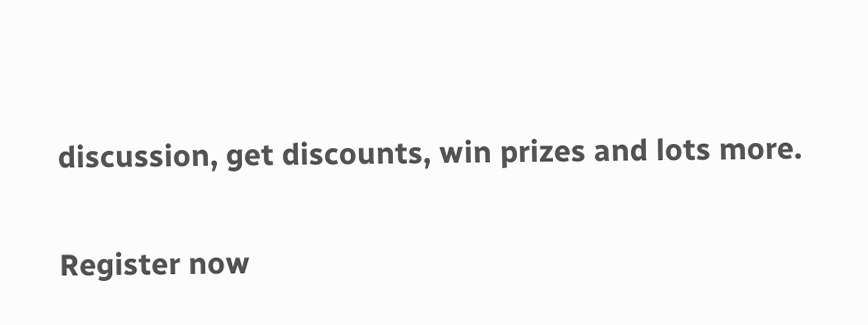discussion, get discounts, win prizes and lots more.

Register now